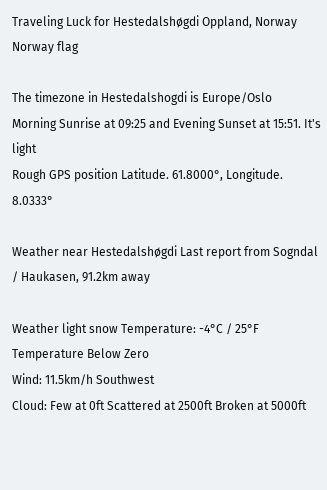Traveling Luck for Hestedalshøgdi Oppland, Norway Norway flag

The timezone in Hestedalshogdi is Europe/Oslo
Morning Sunrise at 09:25 and Evening Sunset at 15:51. It's light
Rough GPS position Latitude. 61.8000°, Longitude. 8.0333°

Weather near Hestedalshøgdi Last report from Sogndal / Haukasen, 91.2km away

Weather light snow Temperature: -4°C / 25°F Temperature Below Zero
Wind: 11.5km/h Southwest
Cloud: Few at 0ft Scattered at 2500ft Broken at 5000ft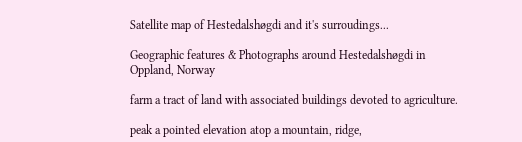Satellite map of Hestedalshøgdi and it's surroudings...

Geographic features & Photographs around Hestedalshøgdi in Oppland, Norway

farm a tract of land with associated buildings devoted to agriculture.

peak a pointed elevation atop a mountain, ridge,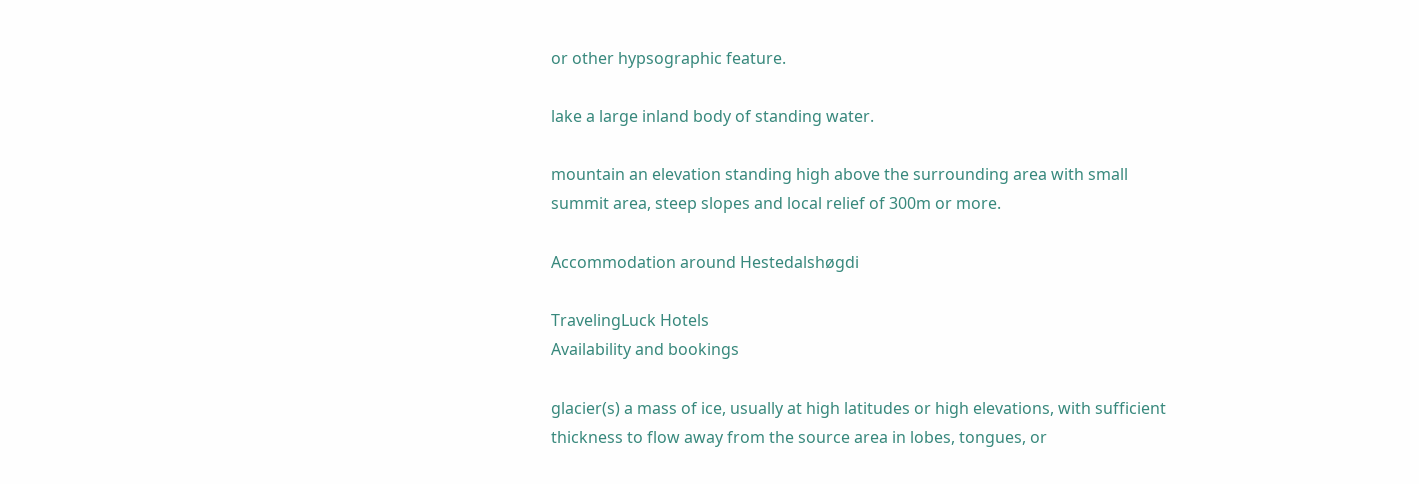or other hypsographic feature.

lake a large inland body of standing water.

mountain an elevation standing high above the surrounding area with small summit area, steep slopes and local relief of 300m or more.

Accommodation around Hestedalshøgdi

TravelingLuck Hotels
Availability and bookings

glacier(s) a mass of ice, usually at high latitudes or high elevations, with sufficient thickness to flow away from the source area in lobes, tongues, or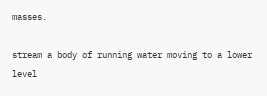masses.

stream a body of running water moving to a lower level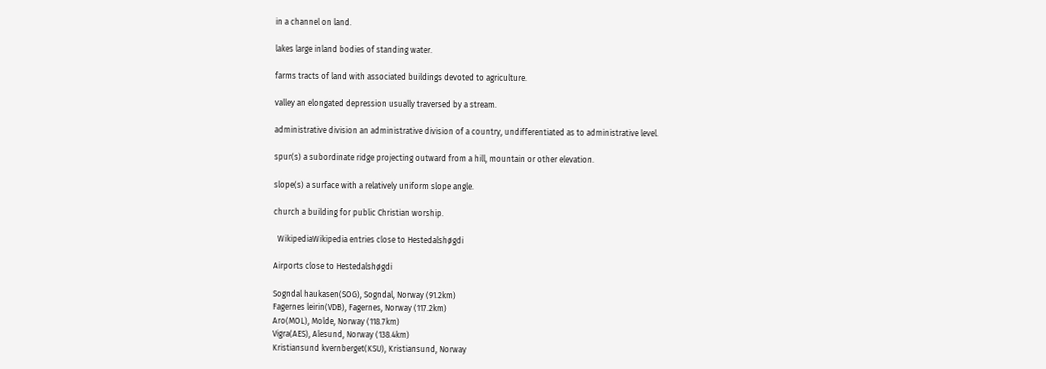in a channel on land.

lakes large inland bodies of standing water.

farms tracts of land with associated buildings devoted to agriculture.

valley an elongated depression usually traversed by a stream.

administrative division an administrative division of a country, undifferentiated as to administrative level.

spur(s) a subordinate ridge projecting outward from a hill, mountain or other elevation.

slope(s) a surface with a relatively uniform slope angle.

church a building for public Christian worship.

  WikipediaWikipedia entries close to Hestedalshøgdi

Airports close to Hestedalshøgdi

Sogndal haukasen(SOG), Sogndal, Norway (91.2km)
Fagernes leirin(VDB), Fagernes, Norway (117.2km)
Aro(MOL), Molde, Norway (118.7km)
Vigra(AES), Alesund, Norway (138.4km)
Kristiansund kvernberget(KSU), Kristiansund, Norway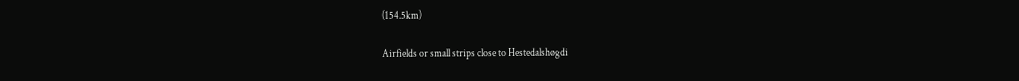(154.5km)

Airfields or small strips close to Hestedalshøgdi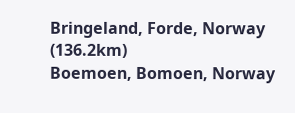Bringeland, Forde, Norway (136.2km)
Boemoen, Bomoen, Norway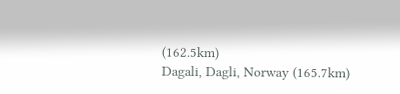(162.5km)
Dagali, Dagli, Norway (165.7km)